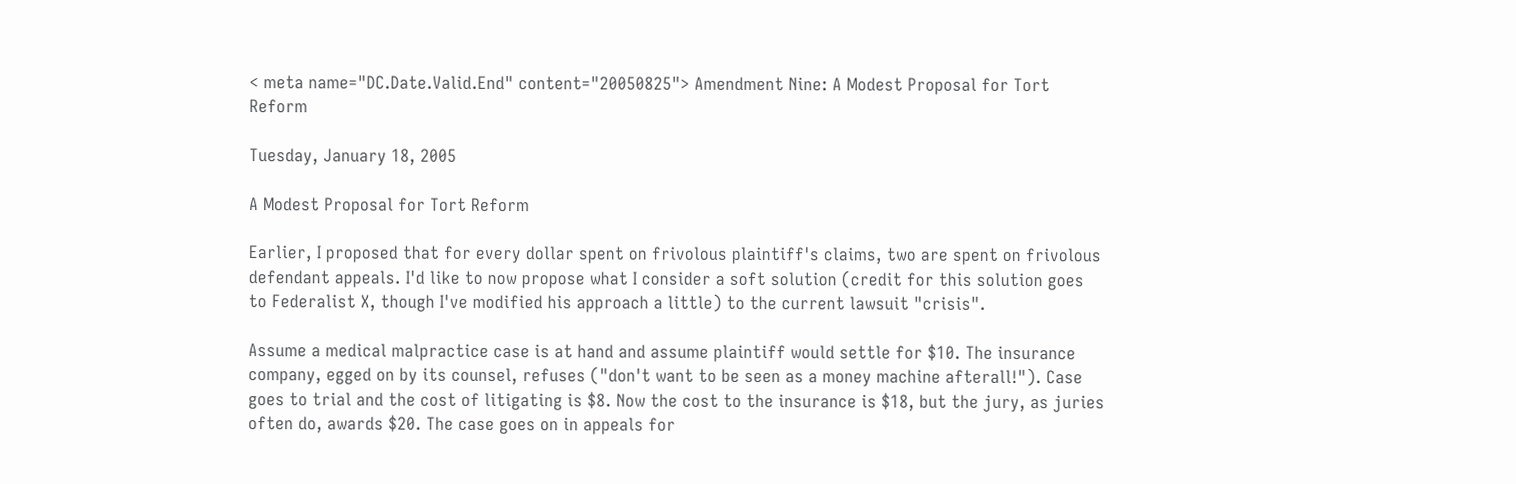< meta name="DC.Date.Valid.End" content="20050825"> Amendment Nine: A Modest Proposal for Tort Reform

Tuesday, January 18, 2005

A Modest Proposal for Tort Reform

Earlier, I proposed that for every dollar spent on frivolous plaintiff's claims, two are spent on frivolous defendant appeals. I'd like to now propose what I consider a soft solution (credit for this solution goes to Federalist X, though I've modified his approach a little) to the current lawsuit "crisis".

Assume a medical malpractice case is at hand and assume plaintiff would settle for $10. The insurance company, egged on by its counsel, refuses ("don't want to be seen as a money machine afterall!"). Case goes to trial and the cost of litigating is $8. Now the cost to the insurance is $18, but the jury, as juries often do, awards $20. The case goes on in appeals for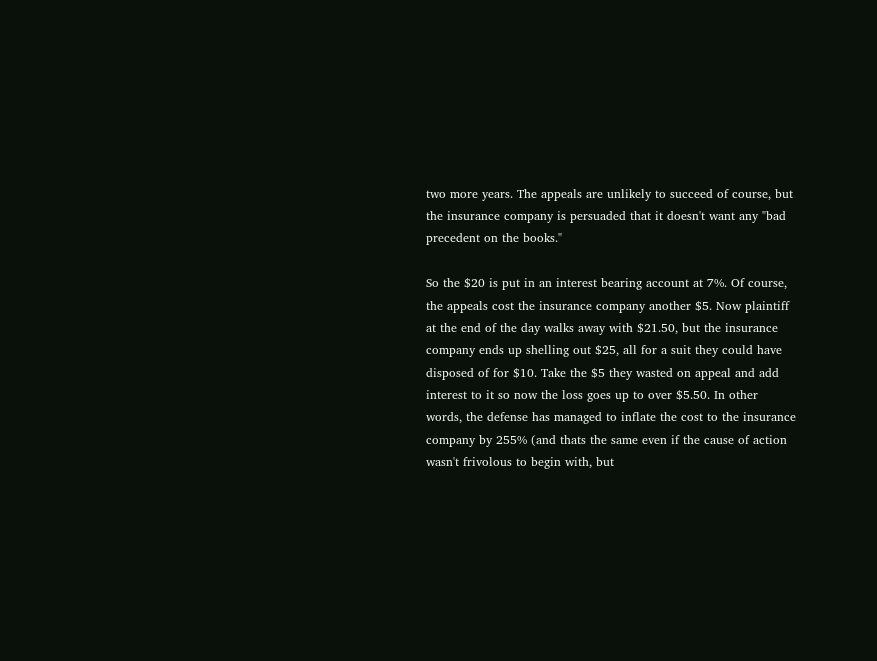two more years. The appeals are unlikely to succeed of course, but the insurance company is persuaded that it doesn't want any "bad precedent on the books."

So the $20 is put in an interest bearing account at 7%. Of course, the appeals cost the insurance company another $5. Now plaintiff at the end of the day walks away with $21.50, but the insurance company ends up shelling out $25, all for a suit they could have disposed of for $10. Take the $5 they wasted on appeal and add interest to it so now the loss goes up to over $5.50. In other words, the defense has managed to inflate the cost to the insurance company by 255% (and thats the same even if the cause of action wasn't frivolous to begin with, but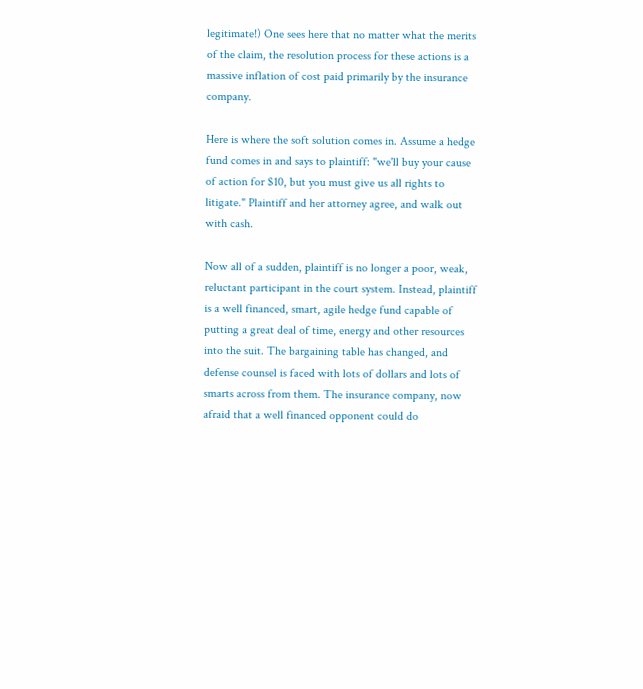legitimate!) One sees here that no matter what the merits of the claim, the resolution process for these actions is a massive inflation of cost paid primarily by the insurance company.

Here is where the soft solution comes in. Assume a hedge fund comes in and says to plaintiff: "we'll buy your cause of action for $10, but you must give us all rights to litigate." Plaintiff and her attorney agree, and walk out with cash.

Now all of a sudden, plaintiff is no longer a poor, weak, reluctant participant in the court system. Instead, plaintiff is a well financed, smart, agile hedge fund capable of putting a great deal of time, energy and other resources into the suit. The bargaining table has changed, and defense counsel is faced with lots of dollars and lots of smarts across from them. The insurance company, now afraid that a well financed opponent could do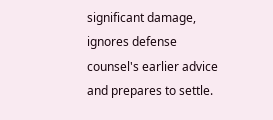significant damage, ignores defense counsel's earlier advice and prepares to settle.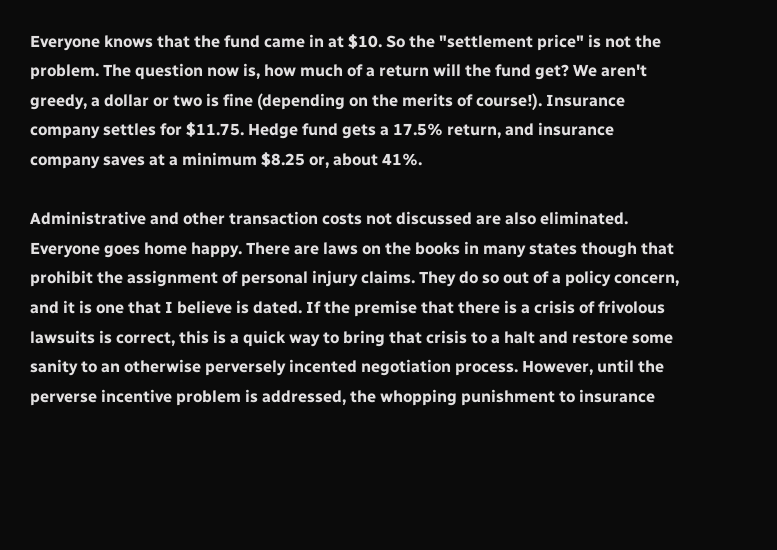Everyone knows that the fund came in at $10. So the "settlement price" is not the problem. The question now is, how much of a return will the fund get? We aren't greedy, a dollar or two is fine (depending on the merits of course!). Insurance company settles for $11.75. Hedge fund gets a 17.5% return, and insurance company saves at a minimum $8.25 or, about 41%.

Administrative and other transaction costs not discussed are also eliminated. Everyone goes home happy. There are laws on the books in many states though that prohibit the assignment of personal injury claims. They do so out of a policy concern, and it is one that I believe is dated. If the premise that there is a crisis of frivolous lawsuits is correct, this is a quick way to bring that crisis to a halt and restore some sanity to an otherwise perversely incented negotiation process. However, until the perverse incentive problem is addressed, the whopping punishment to insurance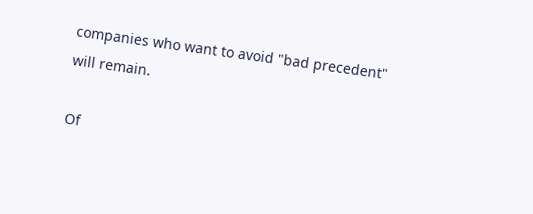companies who want to avoid "bad precedent" will remain.

Of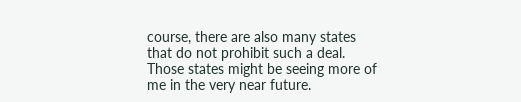course, there are also many states that do not prohibit such a deal. Those states might be seeing more of me in the very near future.